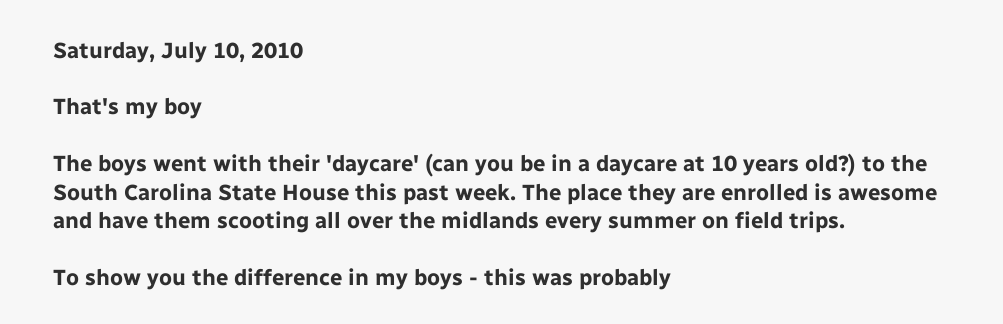Saturday, July 10, 2010

That's my boy

The boys went with their 'daycare' (can you be in a daycare at 10 years old?) to the South Carolina State House this past week. The place they are enrolled is awesome and have them scooting all over the midlands every summer on field trips.

To show you the difference in my boys - this was probably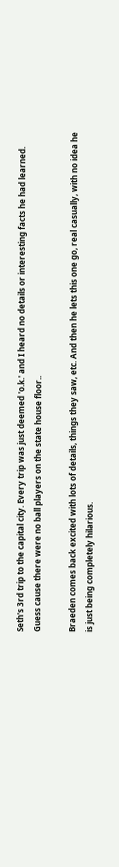Seth's 3rd trip to the capital city. Every trip was just deemed 'o.k.' and I heard no details or interesting facts he had learned. Guess cause there were no ball players on the state house floor..

Braeden comes back excited with lots of details, things they saw, etc. And then he lets this one go, real casually, with no idea he is just being completely hilarious.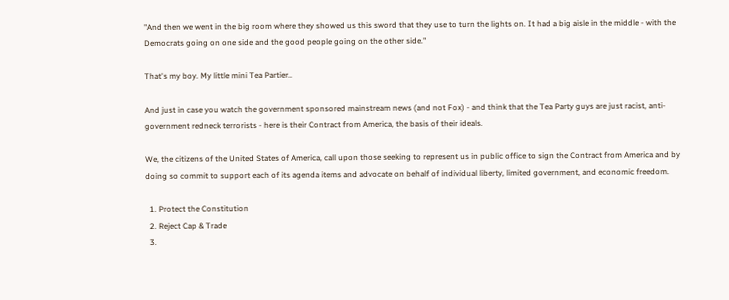"And then we went in the big room where they showed us this sword that they use to turn the lights on. It had a big aisle in the middle - with the Democrats going on one side and the good people going on the other side."

That's my boy. My little mini Tea Partier..

And just in case you watch the government sponsored mainstream news (and not Fox) - and think that the Tea Party guys are just racist, anti-government redneck terrorists - here is their Contract from America, the basis of their ideals.

We, the citizens of the United States of America, call upon those seeking to represent us in public office to sign the Contract from America and by doing so commit to support each of its agenda items and advocate on behalf of individual liberty, limited government, and economic freedom.

  1. Protect the Constitution
  2. Reject Cap & Trade
  3.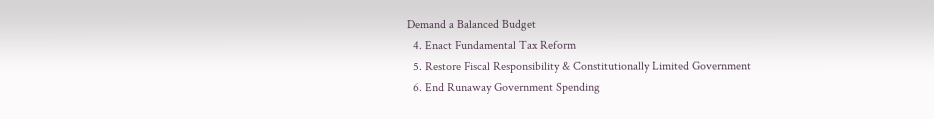Demand a Balanced Budget
  4. Enact Fundamental Tax Reform
  5. Restore Fiscal Responsibility & Constitutionally Limited Government
  6. End Runaway Government Spending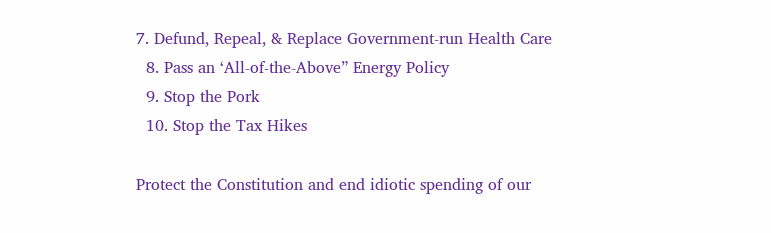7. Defund, Repeal, & Replace Government-run Health Care
  8. Pass an ‘All-of-the-Above” Energy Policy
  9. Stop the Pork
  10. Stop the Tax Hikes

Protect the Constitution and end idiotic spending of our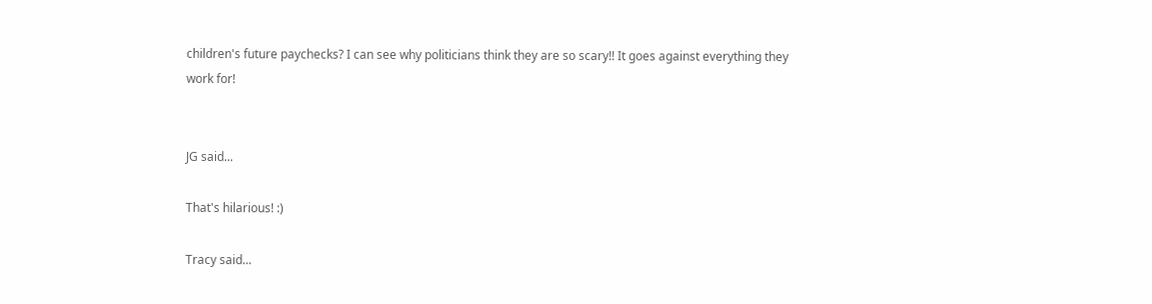children's future paychecks? I can see why politicians think they are so scary!! It goes against everything they work for!


JG said...

That's hilarious! :)

Tracy said...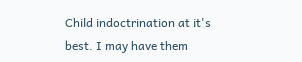Child indoctrination at it's best. I may have them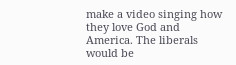make a video singing how they love God and America. The liberals would be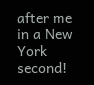after me in a New York second!